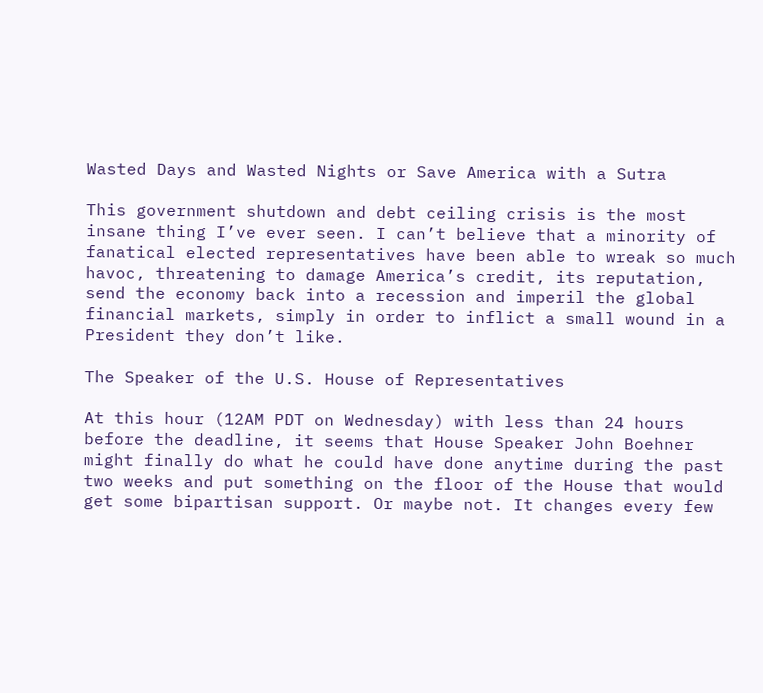Wasted Days and Wasted Nights or Save America with a Sutra

This government shutdown and debt ceiling crisis is the most insane thing I’ve ever seen. I can’t believe that a minority of fanatical elected representatives have been able to wreak so much havoc, threatening to damage America’s credit, its reputation, send the economy back into a recession and imperil the global financial markets, simply in order to inflict a small wound in a President they don’t like.

The Speaker of the U.S. House of Representatives

At this hour (12AM PDT on Wednesday) with less than 24 hours before the deadline, it seems that House Speaker John Boehner might finally do what he could have done anytime during the past two weeks and put something on the floor of the House that would get some bipartisan support. Or maybe not. It changes every few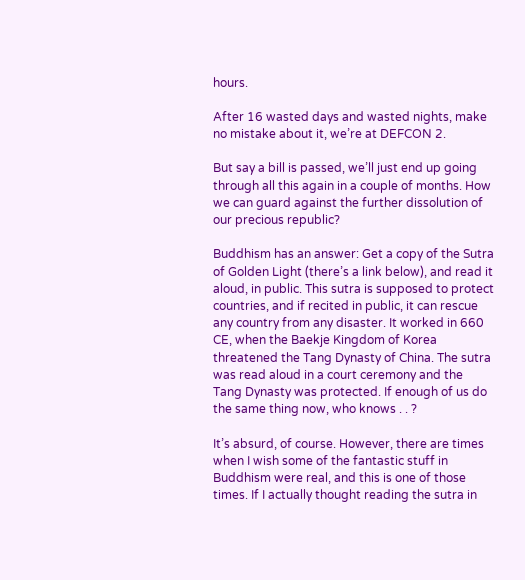hours.

After 16 wasted days and wasted nights, make no mistake about it, we’re at DEFCON 2.

But say a bill is passed, we’ll just end up going through all this again in a couple of months. How we can guard against the further dissolution of our precious republic?

Buddhism has an answer: Get a copy of the Sutra of Golden Light (there’s a link below), and read it aloud, in public. This sutra is supposed to protect countries, and if recited in public, it can rescue any country from any disaster. It worked in 660 CE, when the Baekje Kingdom of Korea threatened the Tang Dynasty of China. The sutra was read aloud in a court ceremony and the Tang Dynasty was protected. If enough of us do the same thing now, who knows . . ?

It’s absurd, of course. However, there are times when I wish some of the fantastic stuff in Buddhism were real, and this is one of those times. If I actually thought reading the sutra in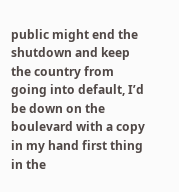public might end the shutdown and keep the country from going into default, I’d be down on the boulevard with a copy in my hand first thing in the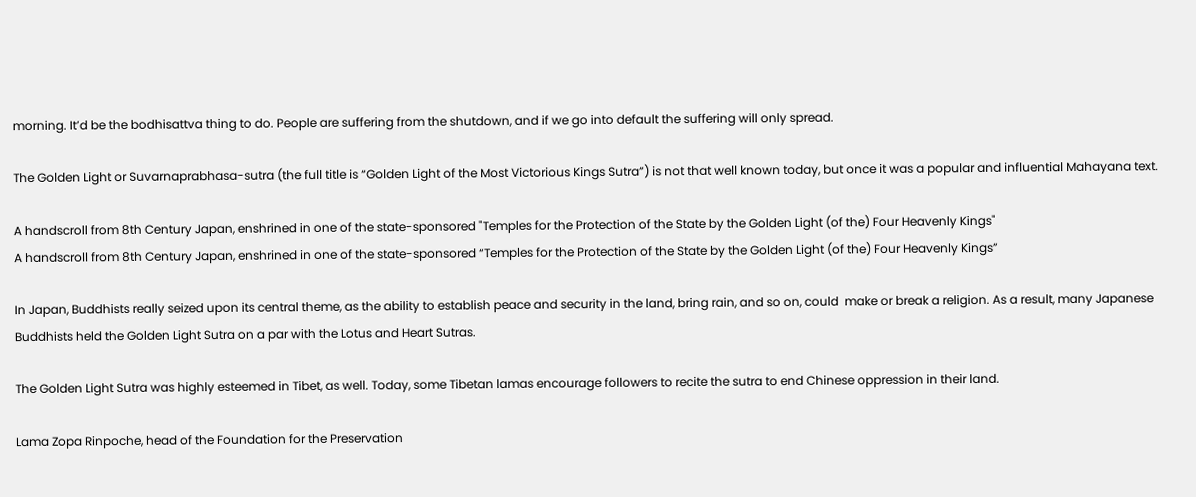morning. It’d be the bodhisattva thing to do. People are suffering from the shutdown, and if we go into default the suffering will only spread.

The Golden Light or Suvarnaprabhasa-sutra (the full title is “Golden Light of the Most Victorious Kings Sutra”) is not that well known today, but once it was a popular and influential Mahayana text.

A handscroll from 8th Century Japan, enshrined in one of the state-sponsored "Temples for the Protection of the State by the Golden Light (of the) Four Heavenly Kings"
A handscroll from 8th Century Japan, enshrined in one of the state-sponsored “Temples for the Protection of the State by the Golden Light (of the) Four Heavenly Kings”

In Japan, Buddhists really seized upon its central theme, as the ability to establish peace and security in the land, bring rain, and so on, could  make or break a religion. As a result, many Japanese Buddhists held the Golden Light Sutra on a par with the Lotus and Heart Sutras.

The Golden Light Sutra was highly esteemed in Tibet, as well. Today, some Tibetan lamas encourage followers to recite the sutra to end Chinese oppression in their land.

Lama Zopa Rinpoche, head of the Foundation for the Preservation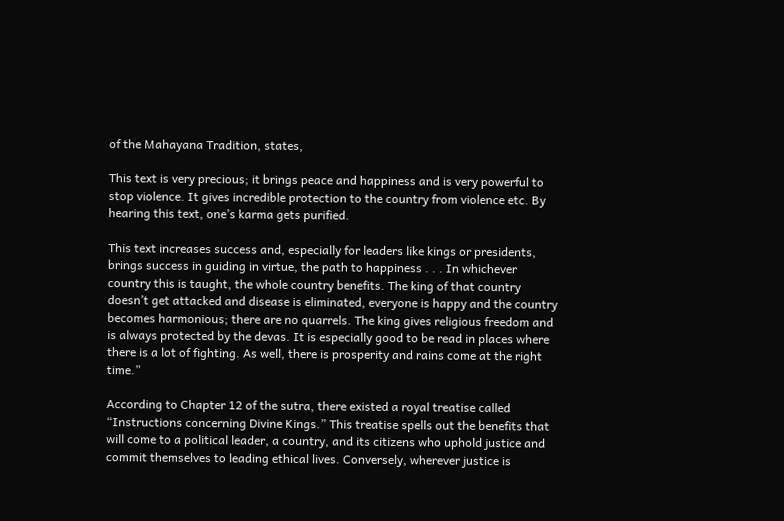of the Mahayana Tradition, states,

This text is very precious; it brings peace and happiness and is very powerful to stop violence. It gives incredible protection to the country from violence etc. By hearing this text, one’s karma gets purified.

This text increases success and, especially for leaders like kings or presidents, brings success in guiding in virtue, the path to happiness . . . In whichever country this is taught, the whole country benefits. The king of that country doesn’t get attacked and disease is eliminated, everyone is happy and the country becomes harmonious; there are no quarrels. The king gives religious freedom and is always protected by the devas. It is especially good to be read in places where there is a lot of fighting. As well, there is prosperity and rains come at the right time.”

According to Chapter 12 of the sutra, there existed a royal treatise called “Instructions concerning Divine Kings.” This treatise spells out the benefits that will come to a political leader, a country, and its citizens who uphold justice and commit themselves to leading ethical lives. Conversely, wherever justice is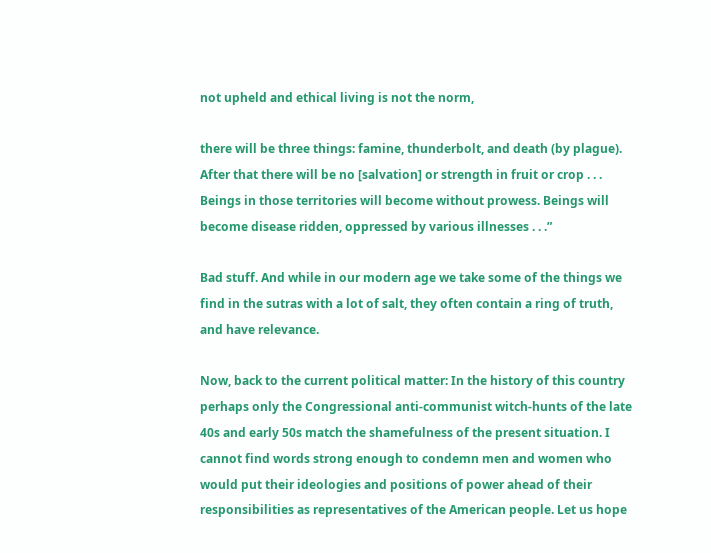not upheld and ethical living is not the norm,

there will be three things: famine, thunderbolt, and death (by plague). After that there will be no [salvation] or strength in fruit or crop . . . Beings in those territories will become without prowess. Beings will become disease ridden, oppressed by various illnesses . . .”

Bad stuff. And while in our modern age we take some of the things we find in the sutras with a lot of salt, they often contain a ring of truth, and have relevance.

Now, back to the current political matter: In the history of this country perhaps only the Congressional anti-communist witch-hunts of the late 40s and early 50s match the shamefulness of the present situation. I cannot find words strong enough to condemn men and women who would put their ideologies and positions of power ahead of their responsibilities as representatives of the American people. Let us hope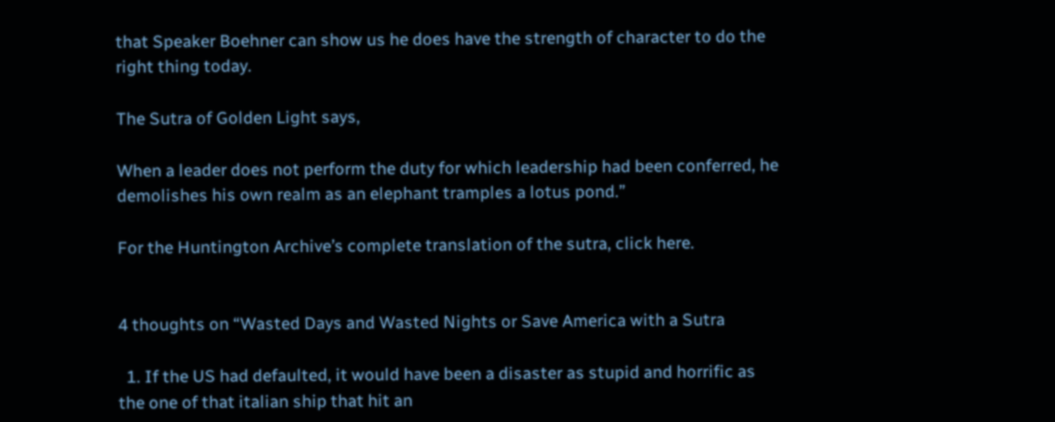that Speaker Boehner can show us he does have the strength of character to do the right thing today.

The Sutra of Golden Light says,

When a leader does not perform the duty for which leadership had been conferred, he demolishes his own realm as an elephant tramples a lotus pond.”

For the Huntington Archive’s complete translation of the sutra, click here.


4 thoughts on “Wasted Days and Wasted Nights or Save America with a Sutra

  1. If the US had defaulted, it would have been a disaster as stupid and horrific as the one of that italian ship that hit an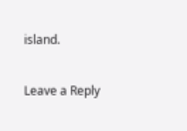island.

Leave a Reply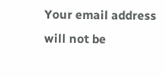Your email address will not be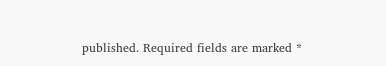published. Required fields are marked *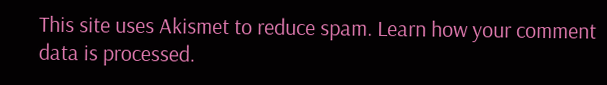This site uses Akismet to reduce spam. Learn how your comment data is processed.